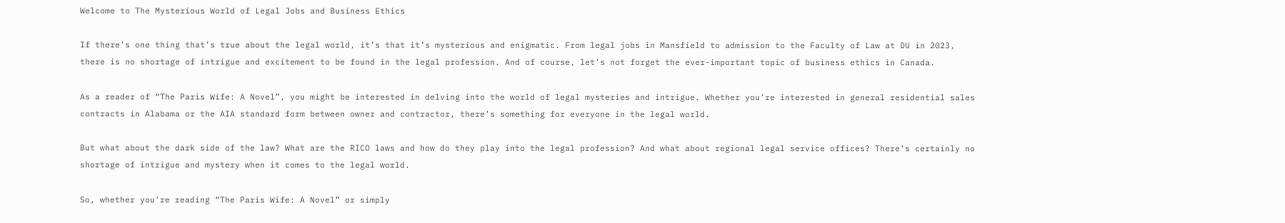Welcome to The Mysterious World of Legal Jobs and Business Ethics

If there’s one thing that’s true about the legal world, it’s that it’s mysterious and enigmatic. From legal jobs in Mansfield to admission to the Faculty of Law at DU in 2023, there is no shortage of intrigue and excitement to be found in the legal profession. And of course, let’s not forget the ever-important topic of business ethics in Canada.

As a reader of “The Paris Wife: A Novel”, you might be interested in delving into the world of legal mysteries and intrigue. Whether you’re interested in general residential sales contracts in Alabama or the AIA standard form between owner and contractor, there’s something for everyone in the legal world.

But what about the dark side of the law? What are the RICO laws and how do they play into the legal profession? And what about regional legal service offices? There’s certainly no shortage of intrigue and mystery when it comes to the legal world.

So, whether you’re reading “The Paris Wife: A Novel” or simply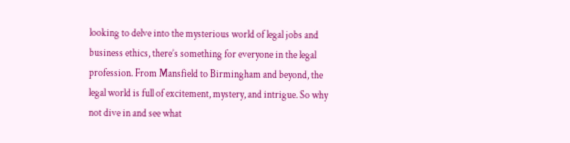looking to delve into the mysterious world of legal jobs and business ethics, there’s something for everyone in the legal profession. From Mansfield to Birmingham and beyond, the legal world is full of excitement, mystery, and intrigue. So why not dive in and see what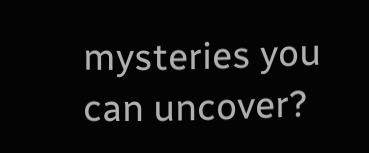mysteries you can uncover?